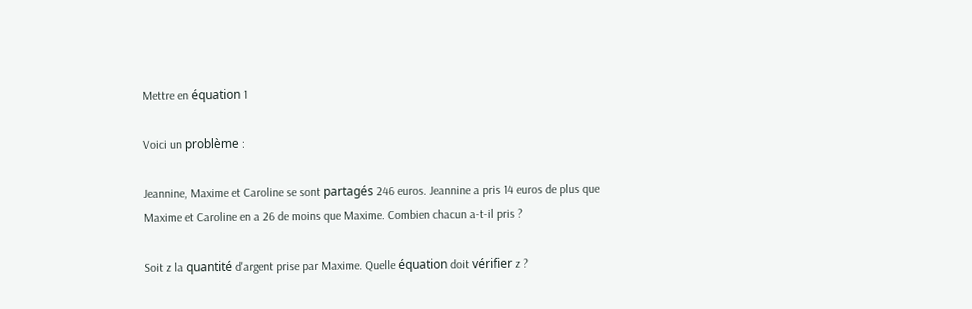Mettre en équation 1

Voici un problème :

Jeannine, Maxime et Caroline se sont partagés 246 euros. Jeannine a pris 14 euros de plus que Maxime et Caroline en a 26 de moins que Maxime. Combien chacun a-t-il pris ?

Soit z la quantité d'argent prise par Maxime. Quelle équation doit vérifier z ?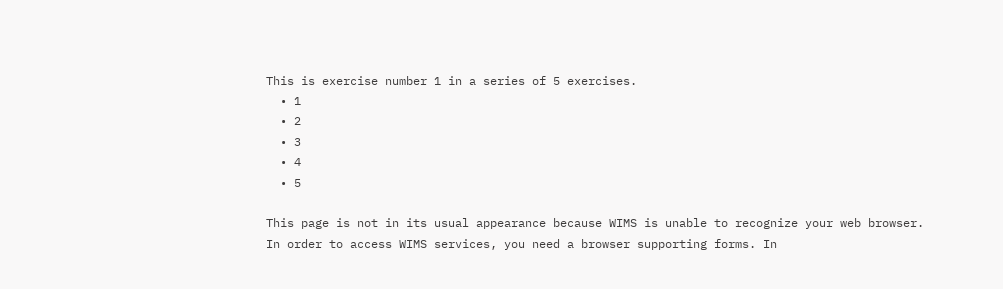This is exercise number 1 in a series of 5 exercises.
  • 1
  • 2
  • 3
  • 4
  • 5

This page is not in its usual appearance because WIMS is unable to recognize your web browser.
In order to access WIMS services, you need a browser supporting forms. In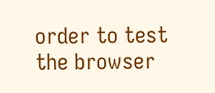order to test the browser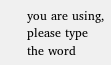you are using, please type the word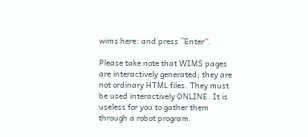wims here: and press ``Enter''.

Please take note that WIMS pages are interactively generated; they are not ordinary HTML files. They must be used interactively ONLINE. It is useless for you to gather them through a robot program.